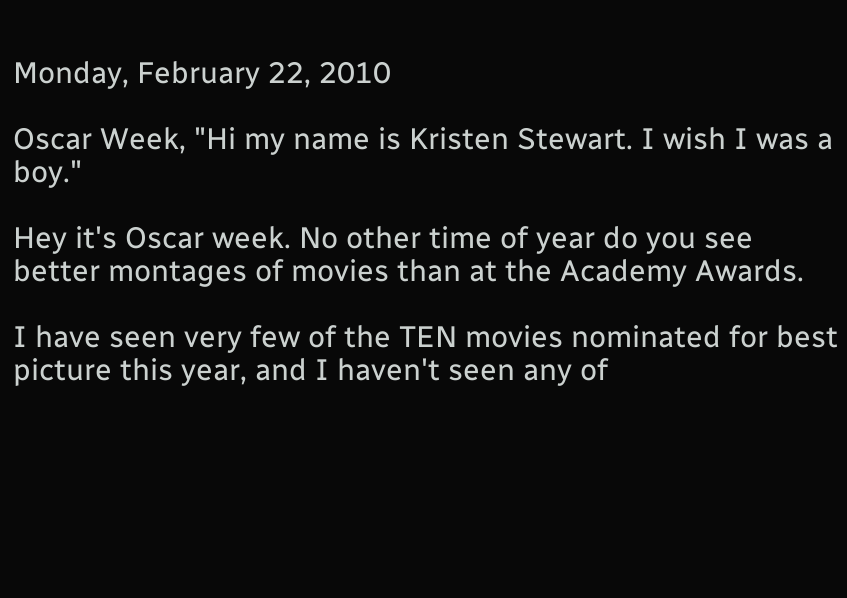Monday, February 22, 2010

Oscar Week, "Hi my name is Kristen Stewart. I wish I was a boy."

Hey it's Oscar week. No other time of year do you see better montages of movies than at the Academy Awards.

I have seen very few of the TEN movies nominated for best picture this year, and I haven't seen any of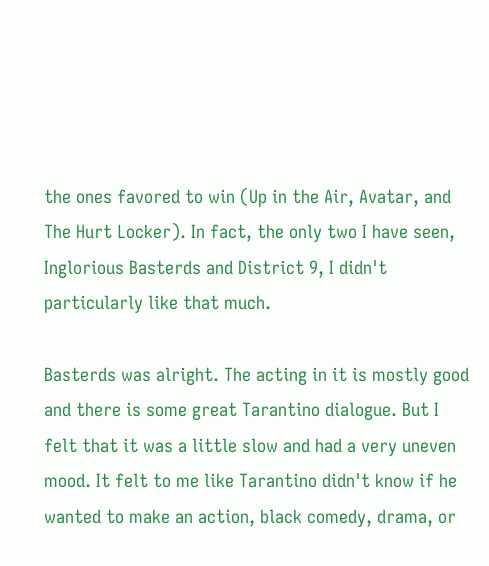the ones favored to win (Up in the Air, Avatar, and The Hurt Locker). In fact, the only two I have seen, Inglorious Basterds and District 9, I didn't particularly like that much.

Basterds was alright. The acting in it is mostly good and there is some great Tarantino dialogue. But I felt that it was a little slow and had a very uneven mood. It felt to me like Tarantino didn't know if he wanted to make an action, black comedy, drama, or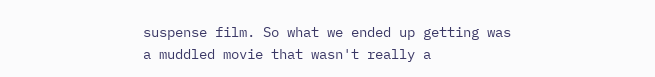suspense film. So what we ended up getting was a muddled movie that wasn't really a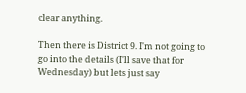clear anything.

Then there is District 9. I'm not going to go into the details (I'll save that for Wednesday) but lets just say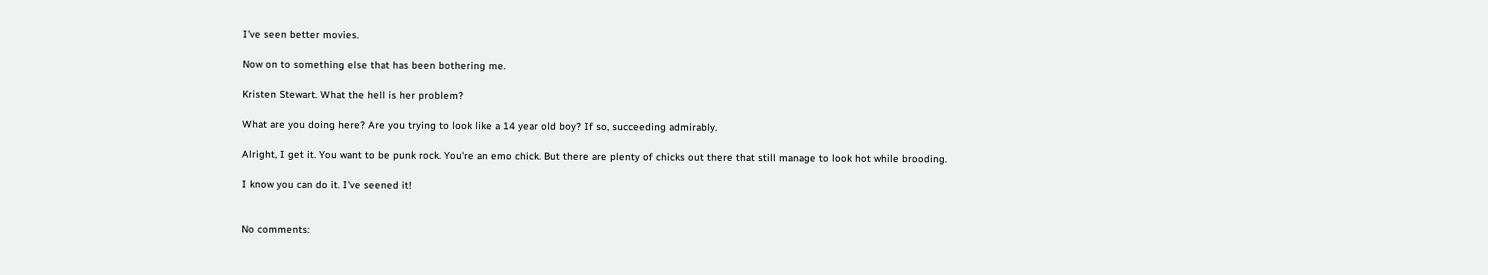I've seen better movies.

Now on to something else that has been bothering me.

Kristen Stewart. What the hell is her problem?

What are you doing here? Are you trying to look like a 14 year old boy? If so, succeeding admirably.

Alright, I get it. You want to be punk rock. You're an emo chick. But there are plenty of chicks out there that still manage to look hot while brooding.

I know you can do it. I've seened it!


No comments: